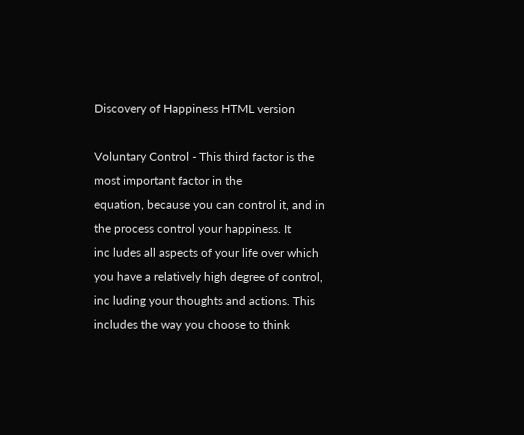Discovery of Happiness HTML version

Voluntary Control - This third factor is the most important factor in the
equation, because you can control it, and in the process control your happiness. It
inc ludes all aspects of your life over which you have a relatively high degree of control,
inc luding your thoughts and actions. This includes the way you choose to think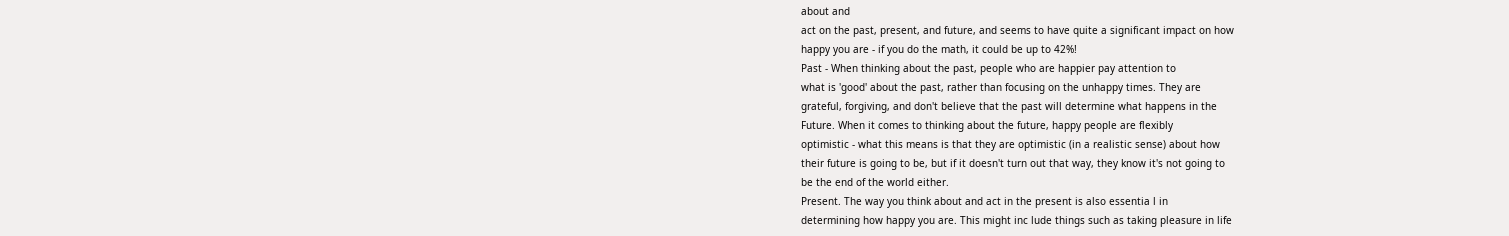about and
act on the past, present, and future, and seems to have quite a significant impact on how
happy you are - if you do the math, it could be up to 42%!
Past - When thinking about the past, people who are happier pay attention to
what is 'good' about the past, rather than focusing on the unhappy times. They are
grateful, forgiving, and don't believe that the past will determine what happens in the
Future. When it comes to thinking about the future, happy people are flexibly
optimistic - what this means is that they are optimistic (in a realistic sense) about how
their future is going to be, but if it doesn't turn out that way, they know it's not going to
be the end of the world either.
Present. The way you think about and act in the present is also essentia l in
determining how happy you are. This might inc lude things such as taking pleasure in life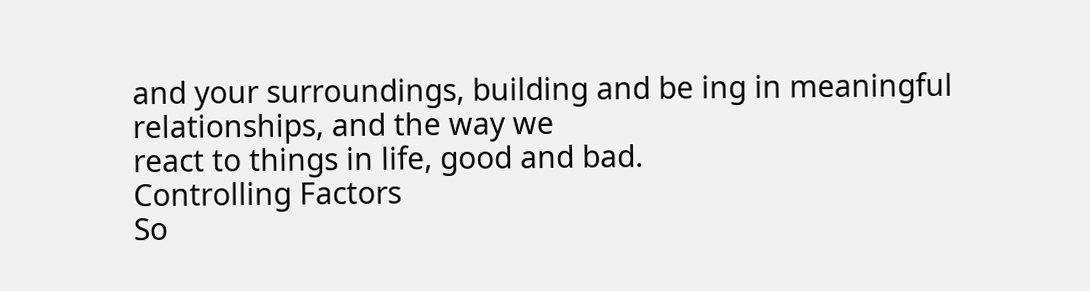and your surroundings, building and be ing in meaningful relationships, and the way we
react to things in life, good and bad.
Controlling Factors
So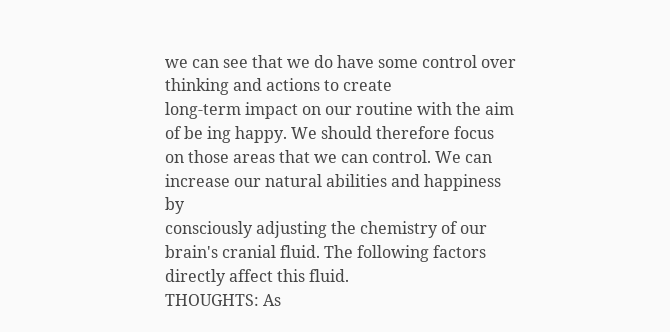we can see that we do have some control over thinking and actions to create
long-term impact on our routine with the aim of be ing happy. We should therefore focus
on those areas that we can control. We can increase our natural abilities and happiness by
consciously adjusting the chemistry of our brain's cranial fluid. The following factors
directly affect this fluid.
THOUGHTS: As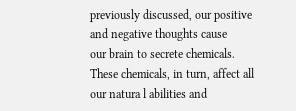previously discussed, our positive and negative thoughts cause
our brain to secrete chemicals. These chemicals, in turn, affect all our natura l abilities and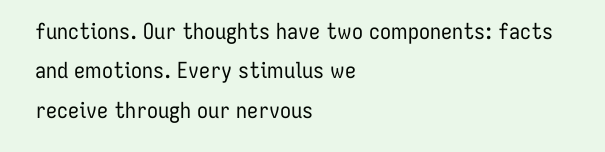functions. Our thoughts have two components: facts and emotions. Every stimulus we
receive through our nervous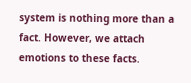system is nothing more than a fact. However, we attach
emotions to these facts.